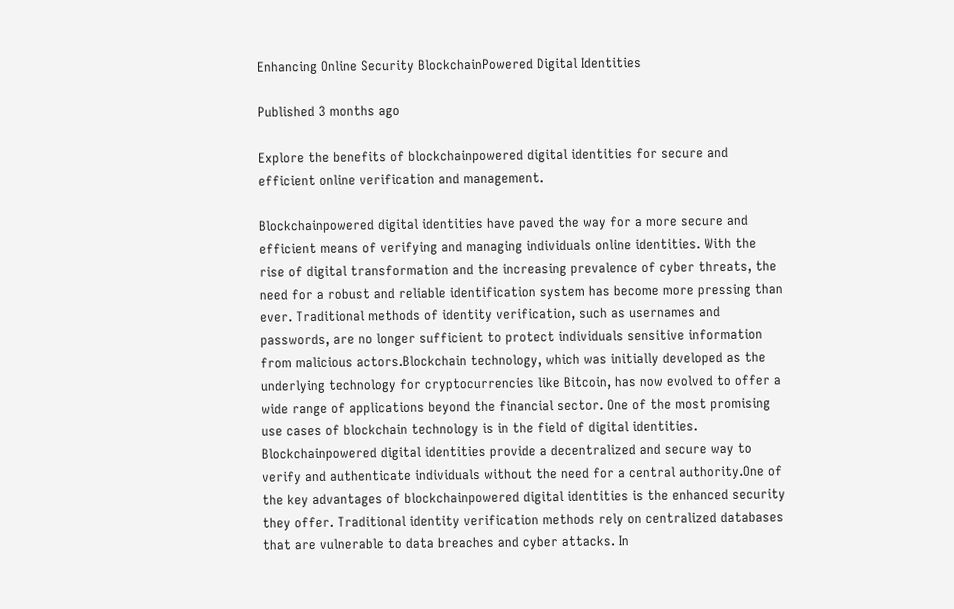Enhancing Online Security BlockchainPowered Digital Identities

Published 3 months ago

Explore the benefits of blockchainpowered digital identities for secure and efficient online verification and management.

Blockchainpowered digital identities have paved the way for a more secure and efficient means of verifying and managing individuals online identities. With the rise of digital transformation and the increasing prevalence of cyber threats, the need for a robust and reliable identification system has become more pressing than ever. Traditional methods of identity verification, such as usernames and passwords, are no longer sufficient to protect individuals sensitive information from malicious actors.Blockchain technology, which was initially developed as the underlying technology for cryptocurrencies like Bitcoin, has now evolved to offer a wide range of applications beyond the financial sector. One of the most promising use cases of blockchain technology is in the field of digital identities. Blockchainpowered digital identities provide a decentralized and secure way to verify and authenticate individuals without the need for a central authority.One of the key advantages of blockchainpowered digital identities is the enhanced security they offer. Traditional identity verification methods rely on centralized databases that are vulnerable to data breaches and cyber attacks. In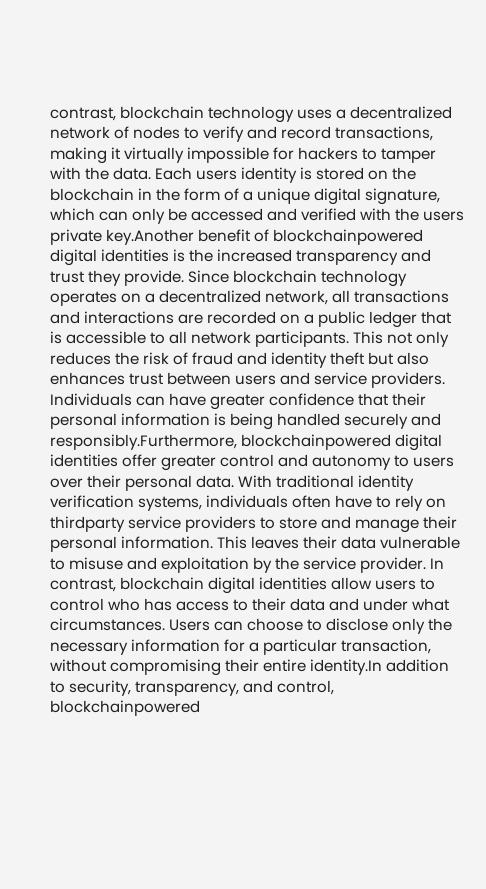contrast, blockchain technology uses a decentralized network of nodes to verify and record transactions, making it virtually impossible for hackers to tamper with the data. Each users identity is stored on the blockchain in the form of a unique digital signature, which can only be accessed and verified with the users private key.Another benefit of blockchainpowered digital identities is the increased transparency and trust they provide. Since blockchain technology operates on a decentralized network, all transactions and interactions are recorded on a public ledger that is accessible to all network participants. This not only reduces the risk of fraud and identity theft but also enhances trust between users and service providers. Individuals can have greater confidence that their personal information is being handled securely and responsibly.Furthermore, blockchainpowered digital identities offer greater control and autonomy to users over their personal data. With traditional identity verification systems, individuals often have to rely on thirdparty service providers to store and manage their personal information. This leaves their data vulnerable to misuse and exploitation by the service provider. In contrast, blockchain digital identities allow users to control who has access to their data and under what circumstances. Users can choose to disclose only the necessary information for a particular transaction, without compromising their entire identity.In addition to security, transparency, and control, blockchainpowered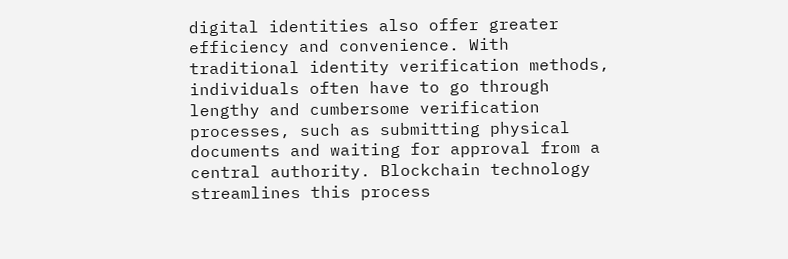digital identities also offer greater efficiency and convenience. With traditional identity verification methods, individuals often have to go through lengthy and cumbersome verification processes, such as submitting physical documents and waiting for approval from a central authority. Blockchain technology streamlines this process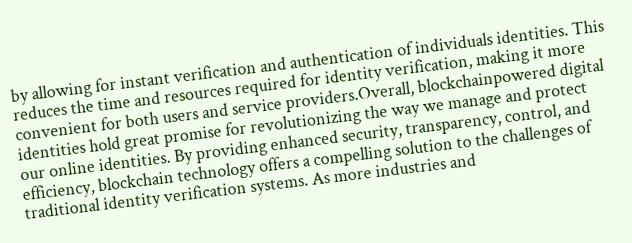by allowing for instant verification and authentication of individuals identities. This reduces the time and resources required for identity verification, making it more convenient for both users and service providers.Overall, blockchainpowered digital identities hold great promise for revolutionizing the way we manage and protect our online identities. By providing enhanced security, transparency, control, and efficiency, blockchain technology offers a compelling solution to the challenges of traditional identity verification systems. As more industries and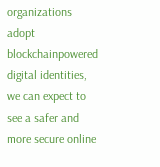organizations adopt blockchainpowered digital identities, we can expect to see a safer and more secure online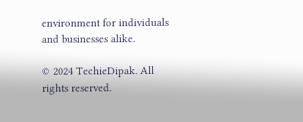environment for individuals and businesses alike.

© 2024 TechieDipak. All rights reserved.